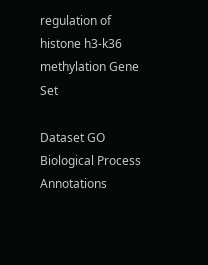regulation of histone h3-k36 methylation Gene Set

Dataset GO Biological Process Annotations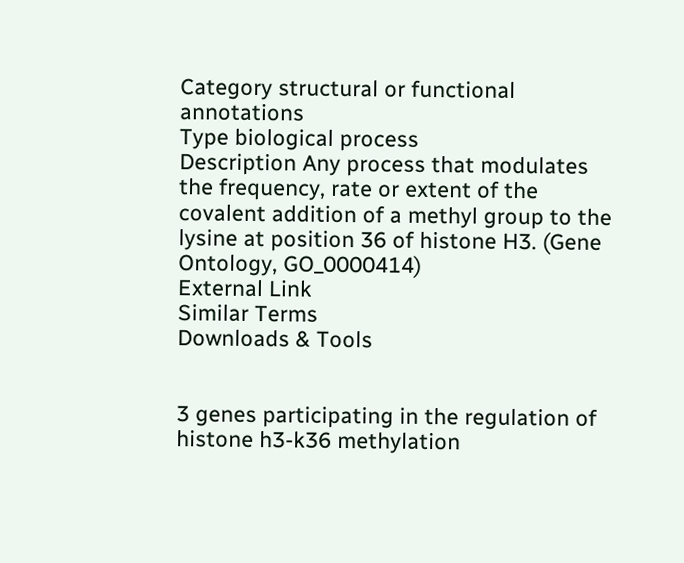Category structural or functional annotations
Type biological process
Description Any process that modulates the frequency, rate or extent of the covalent addition of a methyl group to the lysine at position 36 of histone H3. (Gene Ontology, GO_0000414)
External Link
Similar Terms
Downloads & Tools


3 genes participating in the regulation of histone h3-k36 methylation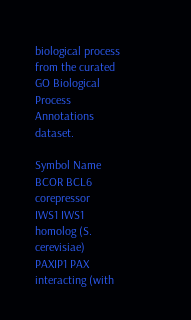biological process from the curated GO Biological Process Annotations dataset.

Symbol Name
BCOR BCL6 corepressor
IWS1 IWS1 homolog (S. cerevisiae)
PAXIP1 PAX interacting (with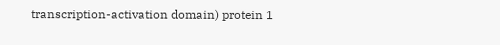transcription-activation domain) protein 1